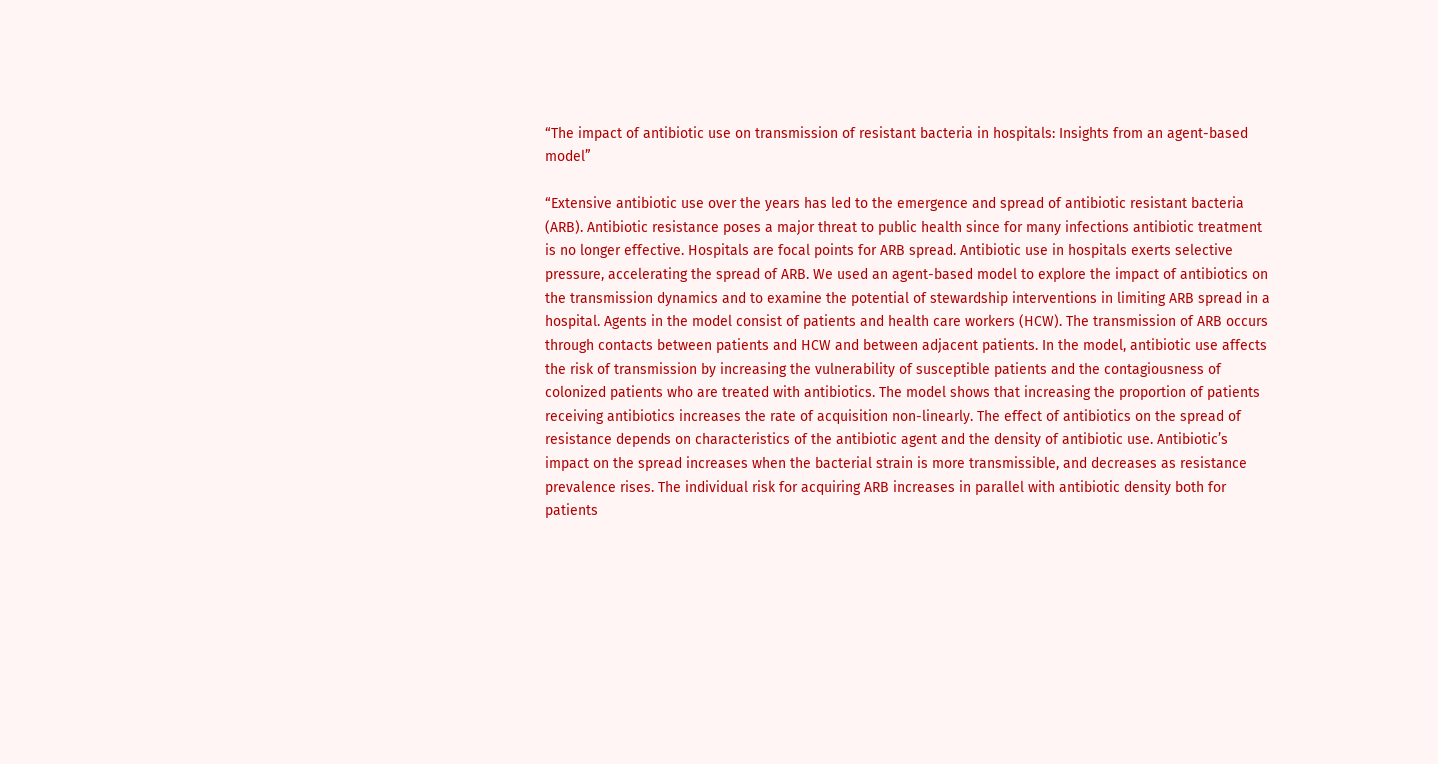“The impact of antibiotic use on transmission of resistant bacteria in hospitals: Insights from an agent-based model”

“Extensive antibiotic use over the years has led to the emergence and spread of antibiotic resistant bacteria (ARB). Antibiotic resistance poses a major threat to public health since for many infections antibiotic treatment is no longer effective. Hospitals are focal points for ARB spread. Antibiotic use in hospitals exerts selective pressure, accelerating the spread of ARB. We used an agent-based model to explore the impact of antibiotics on the transmission dynamics and to examine the potential of stewardship interventions in limiting ARB spread in a hospital. Agents in the model consist of patients and health care workers (HCW). The transmission of ARB occurs through contacts between patients and HCW and between adjacent patients. In the model, antibiotic use affects the risk of transmission by increasing the vulnerability of susceptible patients and the contagiousness of colonized patients who are treated with antibiotics. The model shows that increasing the proportion of patients receiving antibiotics increases the rate of acquisition non-linearly. The effect of antibiotics on the spread of resistance depends on characteristics of the antibiotic agent and the density of antibiotic use. Antibiotic’s impact on the spread increases when the bacterial strain is more transmissible, and decreases as resistance prevalence rises. The individual risk for acquiring ARB increases in parallel with antibiotic density both for patients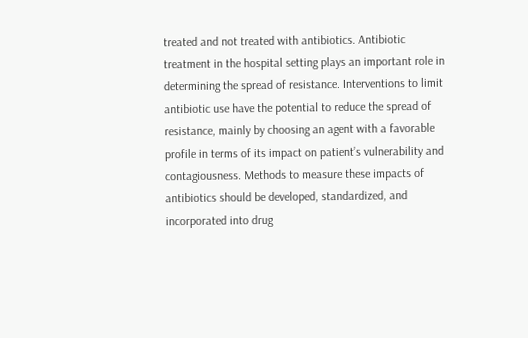treated and not treated with antibiotics. Antibiotic treatment in the hospital setting plays an important role in determining the spread of resistance. Interventions to limit antibiotic use have the potential to reduce the spread of resistance, mainly by choosing an agent with a favorable profile in terms of its impact on patient’s vulnerability and contagiousness. Methods to measure these impacts of antibiotics should be developed, standardized, and incorporated into drug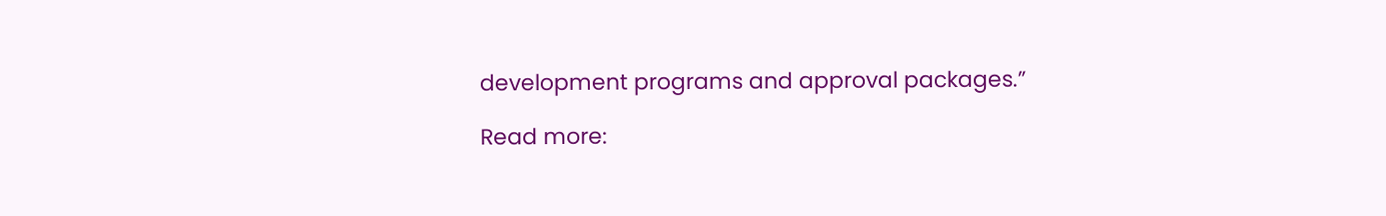development programs and approval packages.”

Read more: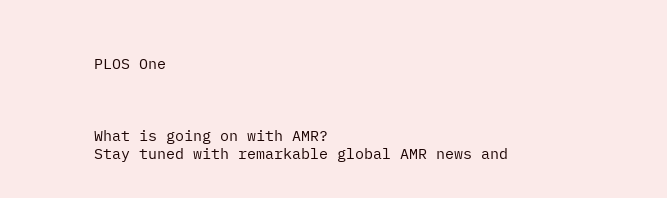PLOS One



What is going on with AMR?
Stay tuned with remarkable global AMR news and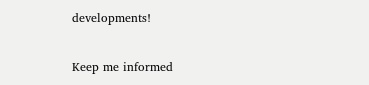developments!

Keep me informed